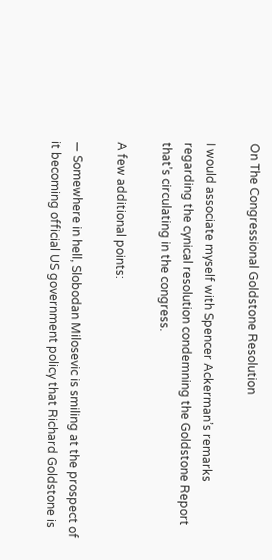On The Congressional Goldstone Resolution

I would associate myself with Spencer Ackerman’s remarks regarding the cynical resolution condemning the Goldstone Report that’s circulating in the congress.

A few additional points:

— Somewhere in hell, Slobodan Milosevic is smiling at the prospect of it becoming official US government policy that Richard Goldstone is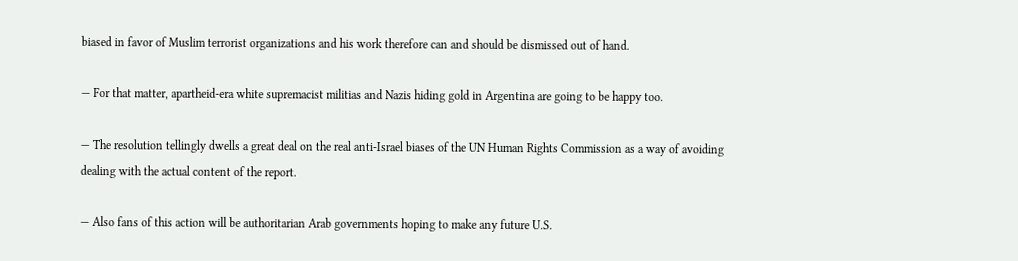biased in favor of Muslim terrorist organizations and his work therefore can and should be dismissed out of hand.

— For that matter, apartheid-era white supremacist militias and Nazis hiding gold in Argentina are going to be happy too.

— The resolution tellingly dwells a great deal on the real anti-Israel biases of the UN Human Rights Commission as a way of avoiding dealing with the actual content of the report.

— Also fans of this action will be authoritarian Arab governments hoping to make any future U.S.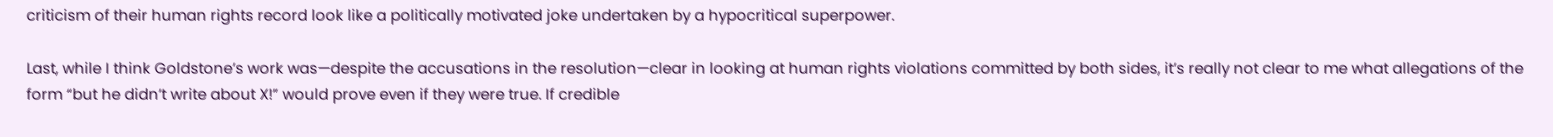criticism of their human rights record look like a politically motivated joke undertaken by a hypocritical superpower.

Last, while I think Goldstone’s work was—despite the accusations in the resolution—clear in looking at human rights violations committed by both sides, it’s really not clear to me what allegations of the form “but he didn’t write about X!” would prove even if they were true. If credible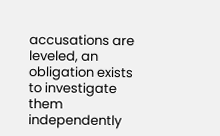accusations are leveled, an obligation exists to investigate them independently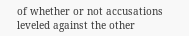of whether or not accusations leveled against the other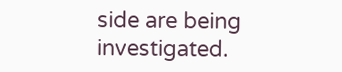side are being investigated.